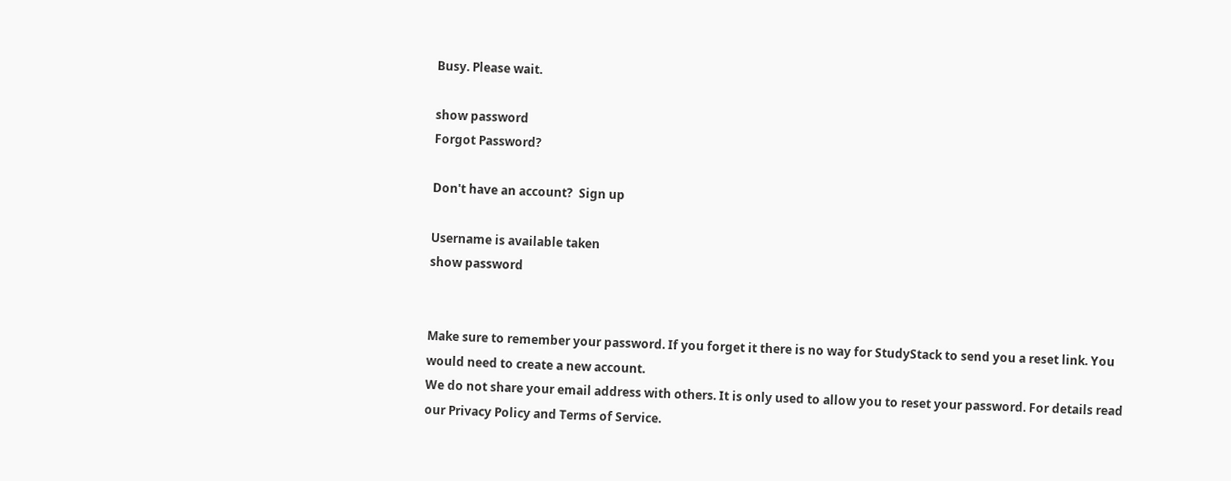Busy. Please wait.

show password
Forgot Password?

Don't have an account?  Sign up

Username is available taken
show password


Make sure to remember your password. If you forget it there is no way for StudyStack to send you a reset link. You would need to create a new account.
We do not share your email address with others. It is only used to allow you to reset your password. For details read our Privacy Policy and Terms of Service.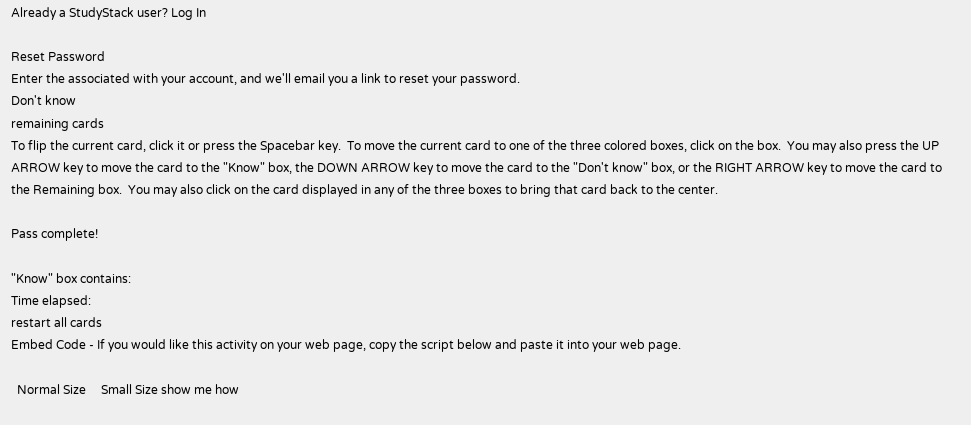Already a StudyStack user? Log In

Reset Password
Enter the associated with your account, and we'll email you a link to reset your password.
Don't know
remaining cards
To flip the current card, click it or press the Spacebar key.  To move the current card to one of the three colored boxes, click on the box.  You may also press the UP ARROW key to move the card to the "Know" box, the DOWN ARROW key to move the card to the "Don't know" box, or the RIGHT ARROW key to move the card to the Remaining box.  You may also click on the card displayed in any of the three boxes to bring that card back to the center.

Pass complete!

"Know" box contains:
Time elapsed:
restart all cards
Embed Code - If you would like this activity on your web page, copy the script below and paste it into your web page.

  Normal Size     Small Size show me how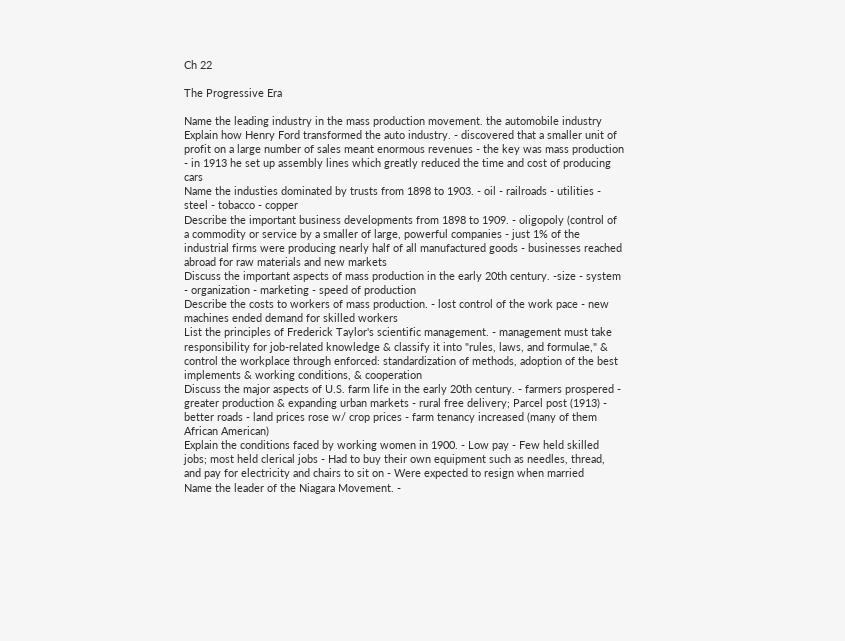Ch 22

The Progressive Era

Name the leading industry in the mass production movement. the automobile industry
Explain how Henry Ford transformed the auto industry. - discovered that a smaller unit of profit on a large number of sales meant enormous revenues - the key was mass production - in 1913 he set up assembly lines which greatly reduced the time and cost of producing cars
Name the industies dominated by trusts from 1898 to 1903. - oil - railroads - utilities - steel - tobacco - copper
Describe the important business developments from 1898 to 1909. - oligopoly (control of a commodity or service by a smaller of large, powerful companies - just 1% of the industrial firms were producing nearly half of all manufactured goods - businesses reached abroad for raw materials and new markets
Discuss the important aspects of mass production in the early 20th century. -size - system - organization - marketing - speed of production
Describe the costs to workers of mass production. - lost control of the work pace - new machines ended demand for skilled workers
List the principles of Frederick Taylor's scientific management. - management must take responsibility for job-related knowledge & classify it into "rules, laws, and formulae," & control the workplace through enforced: standardization of methods, adoption of the best implements & working conditions, & cooperation
Discuss the major aspects of U.S. farm life in the early 20th century. - farmers prospered - greater production & expanding urban markets - rural free delivery; Parcel post (1913) - better roads - land prices rose w/ crop prices - farm tenancy increased (many of them African American)
Explain the conditions faced by working women in 1900. - Low pay - Few held skilled jobs; most held clerical jobs - Had to buy their own equipment such as needles, thread, and pay for electricity and chairs to sit on - Were expected to resign when married
Name the leader of the Niagara Movement. -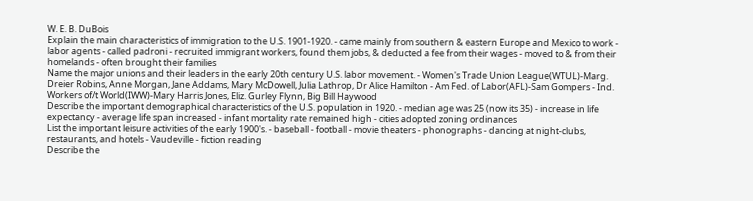W. E. B. DuBois
Explain the main characteristics of immigration to the U.S. 1901-1920. - came mainly from southern & eastern Europe and Mexico to work - labor agents - called padroni - recruited immigrant workers, found them jobs, & deducted a fee from their wages - moved to & from their homelands - often brought their families
Name the major unions and their leaders in the early 20th century U.S. labor movement. - Women's Trade Union League(WTUL)-Marg. Dreier Robins, Anne Morgan, Jane Addams, Mary McDowell, Julia Lathrop, Dr Alice Hamilton - Am Fed. of Labor(AFL)-Sam Gompers - Ind. Workers of/t World(IWW)-Mary Harris Jones, Eliz. Gurley Flynn, Big Bill Haywood
Describe the important demographical characteristics of the U.S. population in 1920. - median age was 25 (now its 35) - increase in life expectancy - average life span increased - infant mortality rate remained high - cities adopted zoning ordinances
List the important leisure activities of the early 1900's. - baseball - football - movie theaters - phonographs - dancing at night-clubs, restaurants, and hotels - Vaudeville - fiction reading
Describe the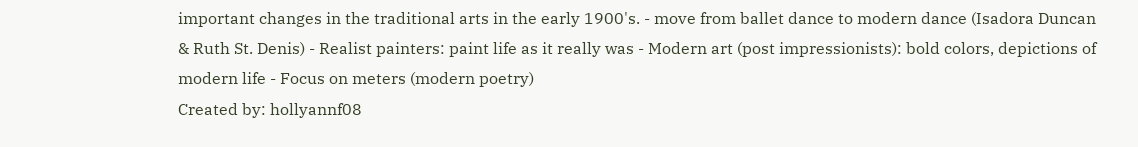important changes in the traditional arts in the early 1900's. - move from ballet dance to modern dance (Isadora Duncan & Ruth St. Denis) - Realist painters: paint life as it really was - Modern art (post impressionists): bold colors, depictions of modern life - Focus on meters (modern poetry)
Created by: hollyannf08